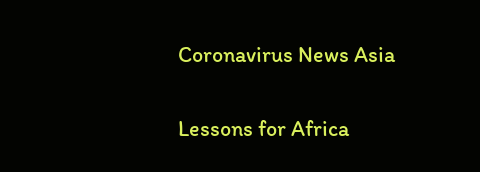Coronavirus News Asia

Lessons for Africa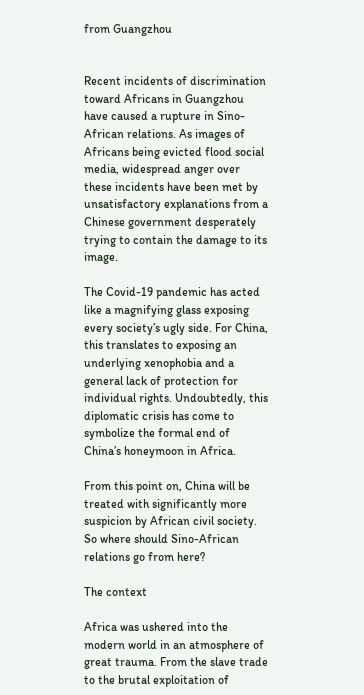from Guangzhou


Recent incidents of discrimination toward Africans in Guangzhou have caused a rupture in Sino-African relations. As images of Africans being evicted flood social media, widespread anger over these incidents have been met by unsatisfactory explanations from a Chinese government desperately trying to contain the damage to its image.

The Covid-19 pandemic has acted like a magnifying glass exposing every society’s ugly side. For China, this translates to exposing an underlying xenophobia and a general lack of protection for individual rights. Undoubtedly, this diplomatic crisis has come to symbolize the formal end of China’s honeymoon in Africa.

From this point on, China will be treated with significantly more suspicion by African civil society. So where should Sino-African relations go from here?

The context

Africa was ushered into the modern world in an atmosphere of great trauma. From the slave trade to the brutal exploitation of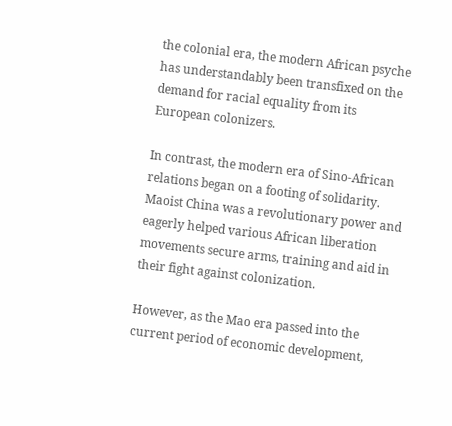the colonial era, the modern African psyche has understandably been transfixed on the demand for racial equality from its European colonizers.

In contrast, the modern era of Sino-African relations began on a footing of solidarity. Maoist China was a revolutionary power and eagerly helped various African liberation movements secure arms, training and aid in their fight against colonization.

However, as the Mao era passed into the current period of economic development,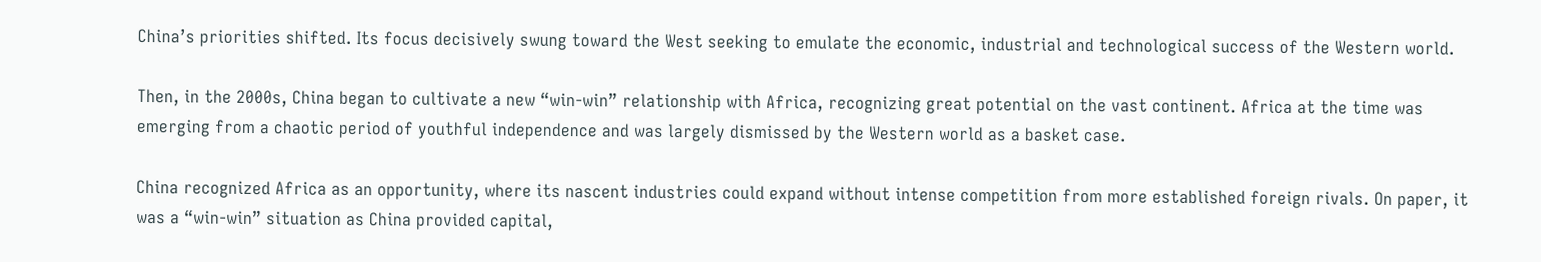China’s priorities shifted. Its focus decisively swung toward the West seeking to emulate the economic, industrial and technological success of the Western world.

Then, in the 2000s, China began to cultivate a new “win-win” relationship with Africa, recognizing great potential on the vast continent. Africa at the time was emerging from a chaotic period of youthful independence and was largely dismissed by the Western world as a basket case.

China recognized Africa as an opportunity, where its nascent industries could expand without intense competition from more established foreign rivals. On paper, it was a “win-win” situation as China provided capital,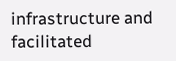infrastructure and facilitated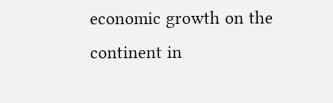economic growth on the continent in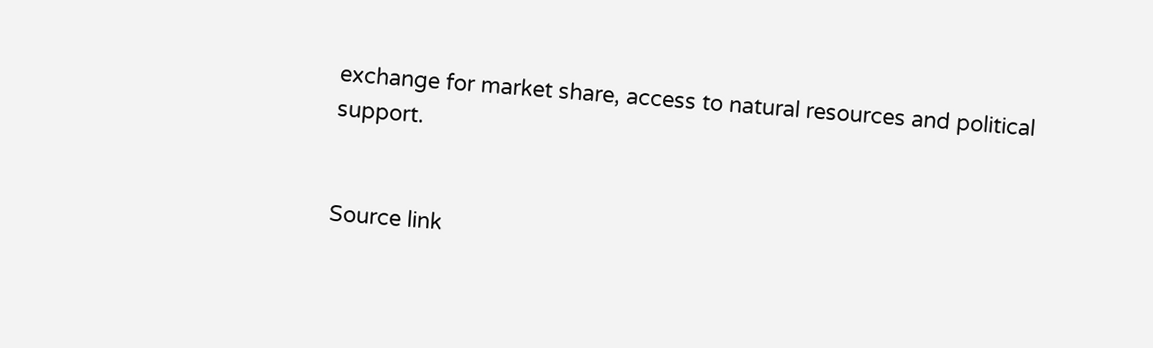exchange for market share, access to natural resources and political support.


Source link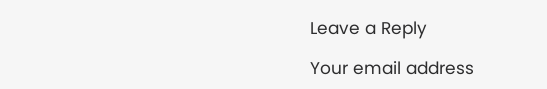Leave a Reply

Your email address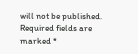will not be published. Required fields are marked *